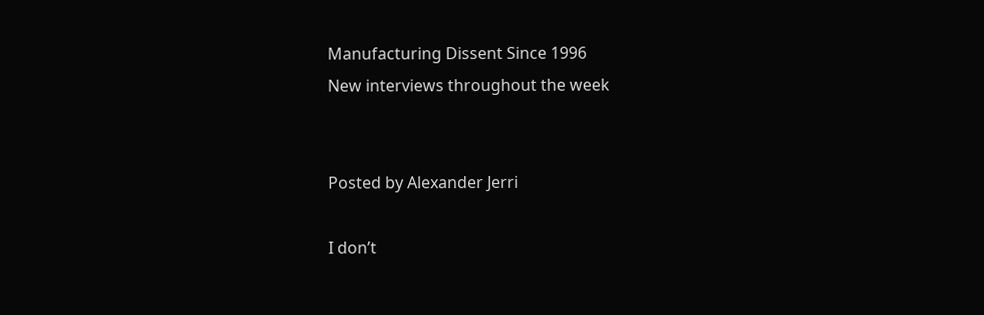Manufacturing Dissent Since 1996
New interviews throughout the week


Posted by Alexander Jerri

I don’t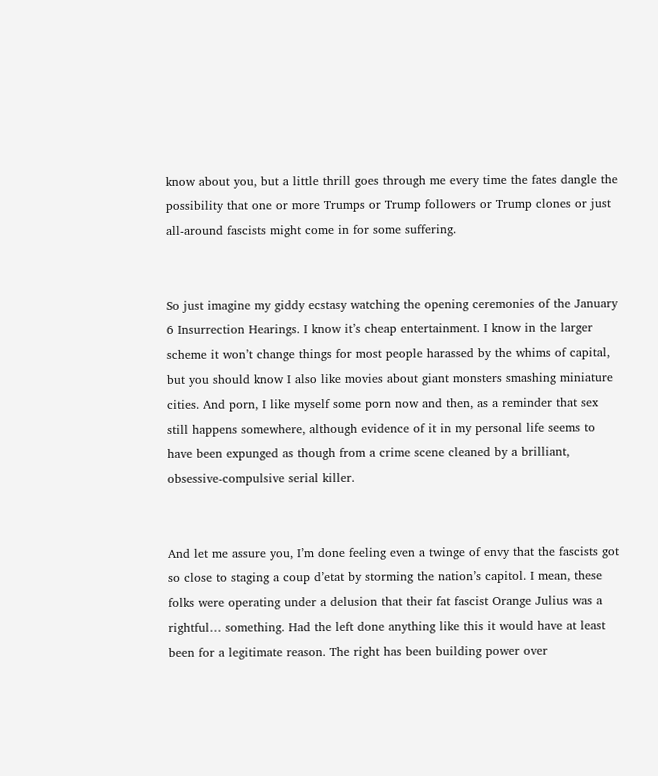know about you, but a little thrill goes through me every time the fates dangle the possibility that one or more Trumps or Trump followers or Trump clones or just all-around fascists might come in for some suffering.


So just imagine my giddy ecstasy watching the opening ceremonies of the January 6 Insurrection Hearings. I know it’s cheap entertainment. I know in the larger scheme it won’t change things for most people harassed by the whims of capital, but you should know I also like movies about giant monsters smashing miniature cities. And porn, I like myself some porn now and then, as a reminder that sex still happens somewhere, although evidence of it in my personal life seems to have been expunged as though from a crime scene cleaned by a brilliant, obsessive-compulsive serial killer.


And let me assure you, I’m done feeling even a twinge of envy that the fascists got so close to staging a coup d’etat by storming the nation’s capitol. I mean, these folks were operating under a delusion that their fat fascist Orange Julius was a rightful… something. Had the left done anything like this it would have at least been for a legitimate reason. The right has been building power over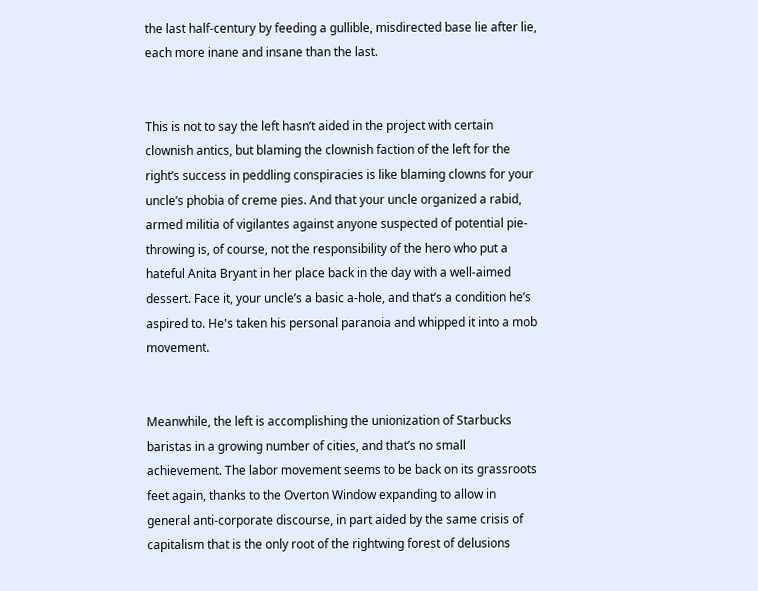the last half-century by feeding a gullible, misdirected base lie after lie, each more inane and insane than the last.


This is not to say the left hasn’t aided in the project with certain clownish antics, but blaming the clownish faction of the left for the right’s success in peddling conspiracies is like blaming clowns for your uncle’s phobia of creme pies. And that your uncle organized a rabid, armed militia of vigilantes against anyone suspected of potential pie-throwing is, of course, not the responsibility of the hero who put a hateful Anita Bryant in her place back in the day with a well-aimed dessert. Face it, your uncle’s a basic a-hole, and that’s a condition he’s aspired to. He's taken his personal paranoia and whipped it into a mob movement.


Meanwhile, the left is accomplishing the unionization of Starbucks baristas in a growing number of cities, and that’s no small achievement. The labor movement seems to be back on its grassroots feet again, thanks to the Overton Window expanding to allow in general anti-corporate discourse, in part aided by the same crisis of capitalism that is the only root of the rightwing forest of delusions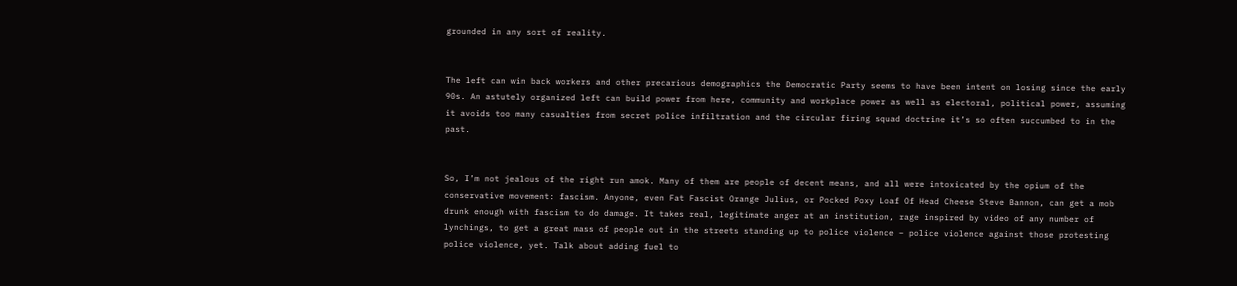grounded in any sort of reality.


The left can win back workers and other precarious demographics the Democratic Party seems to have been intent on losing since the early 90s. An astutely organized left can build power from here, community and workplace power as well as electoral, political power, assuming it avoids too many casualties from secret police infiltration and the circular firing squad doctrine it’s so often succumbed to in the past.


So, I’m not jealous of the right run amok. Many of them are people of decent means, and all were intoxicated by the opium of the conservative movement: fascism. Anyone, even Fat Fascist Orange Julius, or Pocked Poxy Loaf Of Head Cheese Steve Bannon, can get a mob drunk enough with fascism to do damage. It takes real, legitimate anger at an institution, rage inspired by video of any number of lynchings, to get a great mass of people out in the streets standing up to police violence – police violence against those protesting police violence, yet. Talk about adding fuel to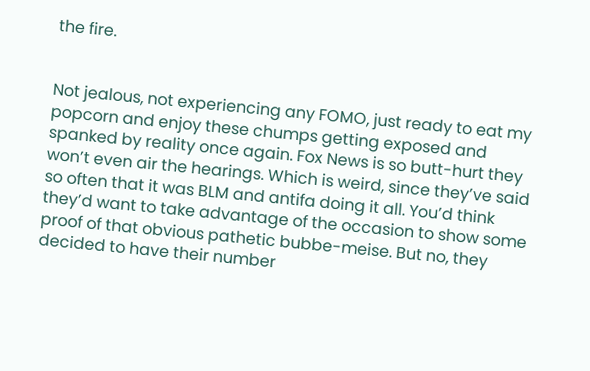the fire.


Not jealous, not experiencing any FOMO, just ready to eat my popcorn and enjoy these chumps getting exposed and spanked by reality once again. Fox News is so butt-hurt they won’t even air the hearings. Which is weird, since they’ve said so often that it was BLM and antifa doing it all. You’d think they’d want to take advantage of the occasion to show some proof of that obvious pathetic bubbe-meise. But no, they decided to have their number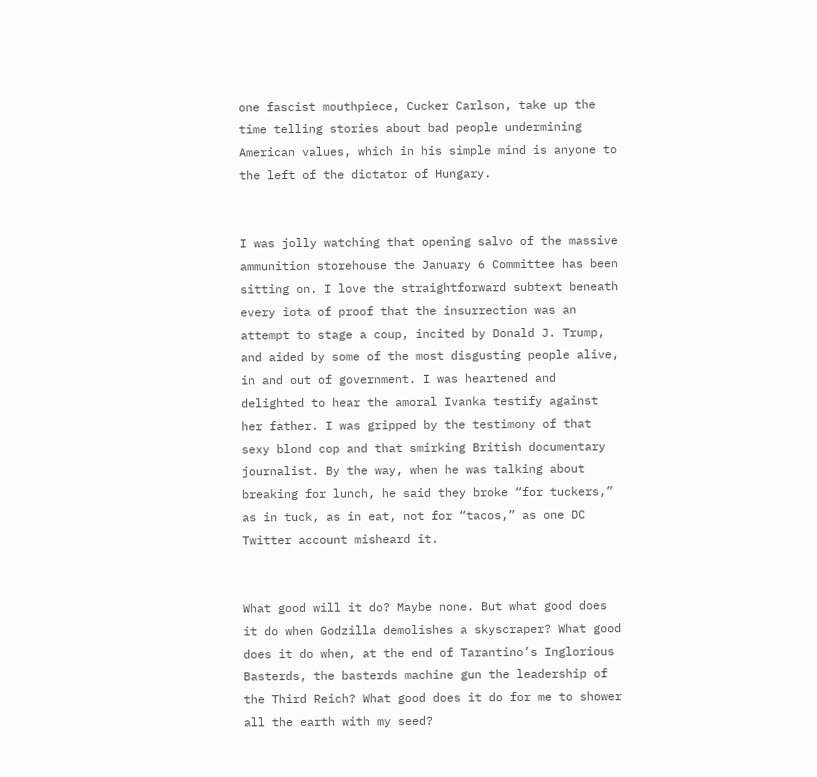one fascist mouthpiece, Cucker Carlson, take up the time telling stories about bad people undermining American values, which in his simple mind is anyone to the left of the dictator of Hungary.


I was jolly watching that opening salvo of the massive ammunition storehouse the January 6 Committee has been sitting on. I love the straightforward subtext beneath every iota of proof that the insurrection was an attempt to stage a coup, incited by Donald J. Trump, and aided by some of the most disgusting people alive, in and out of government. I was heartened and delighted to hear the amoral Ivanka testify against her father. I was gripped by the testimony of that sexy blond cop and that smirking British documentary journalist. By the way, when he was talking about breaking for lunch, he said they broke “for tuckers,” as in tuck, as in eat, not for “tacos,” as one DC Twitter account misheard it.


What good will it do? Maybe none. But what good does it do when Godzilla demolishes a skyscraper? What good does it do when, at the end of Tarantino’s Inglorious Basterds, the basterds machine gun the leadership of the Third Reich? What good does it do for me to shower all the earth with my seed?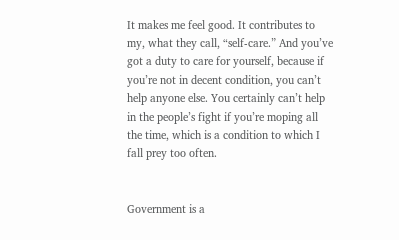It makes me feel good. It contributes to my, what they call, “self-care.” And you’ve got a duty to care for yourself, because if you’re not in decent condition, you can’t help anyone else. You certainly can’t help in the people’s fight if you’re moping all the time, which is a condition to which I fall prey too often.


Government is a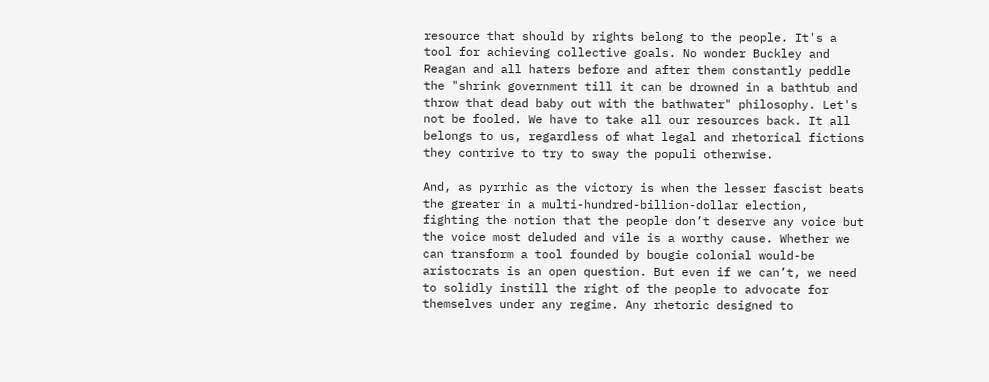resource that should by rights belong to the people. It's a tool for achieving collective goals. No wonder Buckley and Reagan and all haters before and after them constantly peddle the "shrink government till it can be drowned in a bathtub and throw that dead baby out with the bathwater" philosophy. Let's not be fooled. We have to take all our resources back. It all belongs to us, regardless of what legal and rhetorical fictions they contrive to try to sway the populi otherwise.

And, as pyrrhic as the victory is when the lesser fascist beats the greater in a multi-hundred-billion-dollar election, fighting the notion that the people don’t deserve any voice but the voice most deluded and vile is a worthy cause. Whether we can transform a tool founded by bougie colonial would-be aristocrats is an open question. But even if we can’t, we need to solidly instill the right of the people to advocate for themselves under any regime. Any rhetoric designed to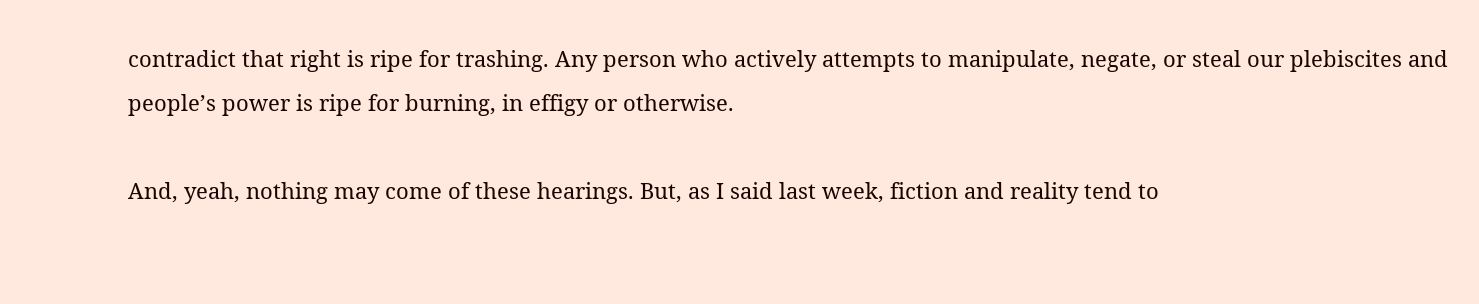contradict that right is ripe for trashing. Any person who actively attempts to manipulate, negate, or steal our plebiscites and people’s power is ripe for burning, in effigy or otherwise.

And, yeah, nothing may come of these hearings. But, as I said last week, fiction and reality tend to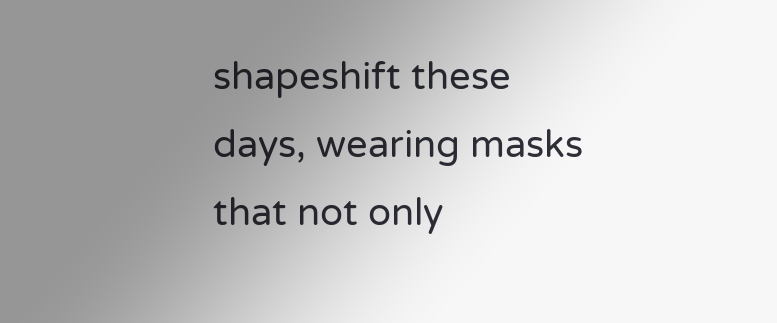shapeshift these days, wearing masks that not only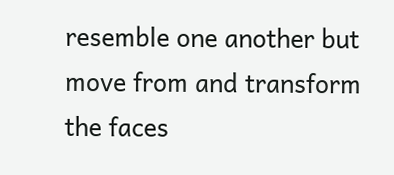resemble one another but move from and transform the faces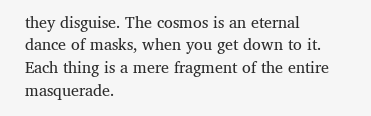they disguise. The cosmos is an eternal dance of masks, when you get down to it. Each thing is a mere fragment of the entire masquerade.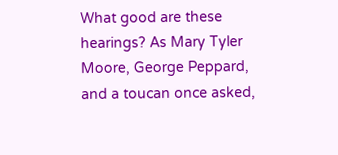What good are these hearings? As Mary Tyler Moore, George Peppard, and a toucan once asked,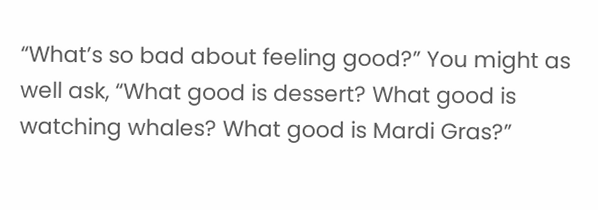“What’s so bad about feeling good?” You might as well ask, “What good is dessert? What good is watching whales? What good is Mardi Gras?”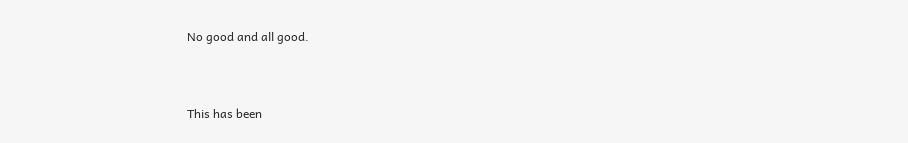No good and all good.


This has been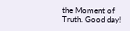the Moment of Truth. Good day!